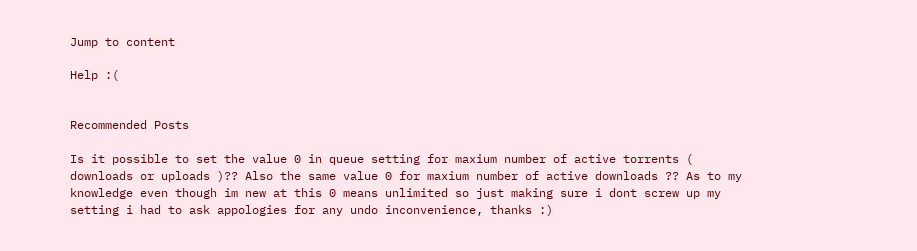Jump to content

Help :(


Recommended Posts

Is it possible to set the value 0 in queue setting for maxium number of active torrents ( downloads or uploads )?? Also the same value 0 for maxium number of active downloads ?? As to my knowledge even though im new at this 0 means unlimited so just making sure i dont screw up my setting i had to ask appologies for any undo inconvenience, thanks :)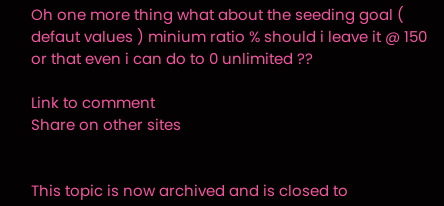Oh one more thing what about the seeding goal ( defaut values ) minium ratio % should i leave it @ 150 or that even i can do to 0 unlimited ??

Link to comment
Share on other sites


This topic is now archived and is closed to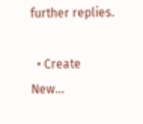further replies.

  • Create New...